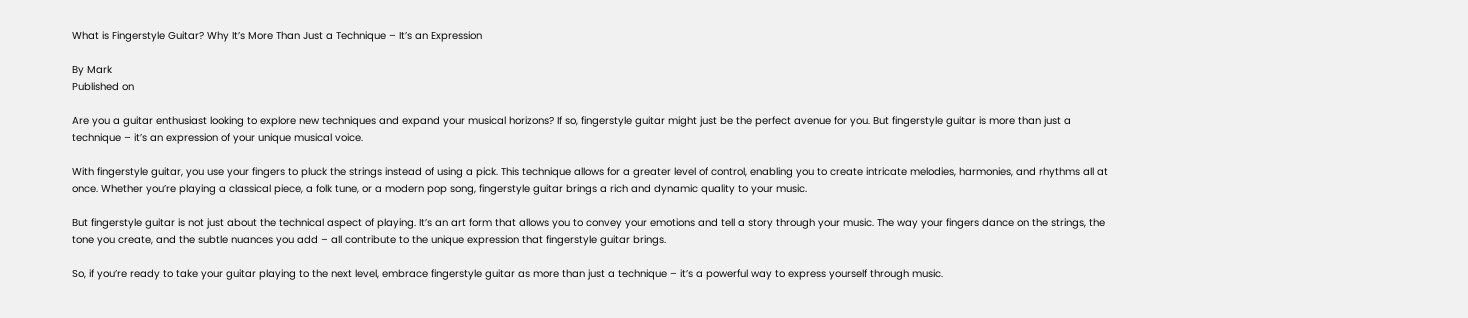What is Fingerstyle Guitar? Why It’s More Than Just a Technique – It’s an Expression

By Mark
Published on

Are you a guitar enthusiast looking to explore new techniques and expand your musical horizons? If so, fingerstyle guitar might just be the perfect avenue for you. But fingerstyle guitar is more than just a technique – it’s an expression of your unique musical voice.

With fingerstyle guitar, you use your fingers to pluck the strings instead of using a pick. This technique allows for a greater level of control, enabling you to create intricate melodies, harmonies, and rhythms all at once. Whether you’re playing a classical piece, a folk tune, or a modern pop song, fingerstyle guitar brings a rich and dynamic quality to your music.

But fingerstyle guitar is not just about the technical aspect of playing. It’s an art form that allows you to convey your emotions and tell a story through your music. The way your fingers dance on the strings, the tone you create, and the subtle nuances you add – all contribute to the unique expression that fingerstyle guitar brings.

So, if you’re ready to take your guitar playing to the next level, embrace fingerstyle guitar as more than just a technique – it’s a powerful way to express yourself through music.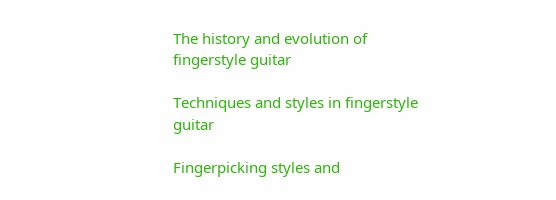The history and evolution of fingerstyle guitar

Techniques and styles in fingerstyle guitar

Fingerpicking styles and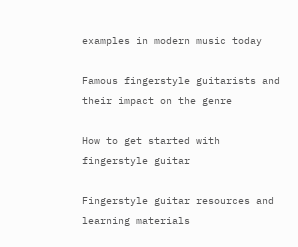examples in modern music today

Famous fingerstyle guitarists and their impact on the genre

How to get started with fingerstyle guitar

Fingerstyle guitar resources and learning materials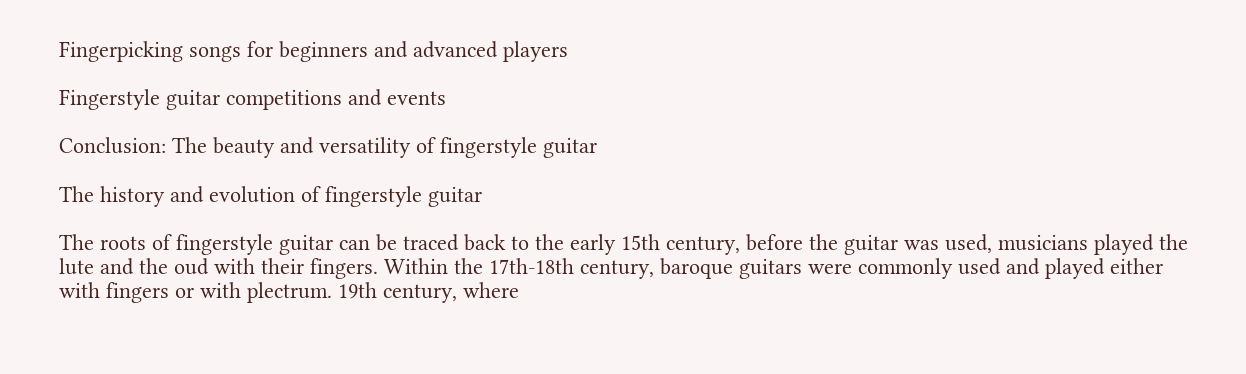Fingerpicking songs for beginners and advanced players

Fingerstyle guitar competitions and events

Conclusion: The beauty and versatility of fingerstyle guitar

The history and evolution of fingerstyle guitar

The roots of fingerstyle guitar can be traced back to the early 15th century, before the guitar was used, musicians played the lute and the oud with their fingers. Within the 17th-18th century, baroque guitars were commonly used and played either with fingers or with plectrum. 19th century, where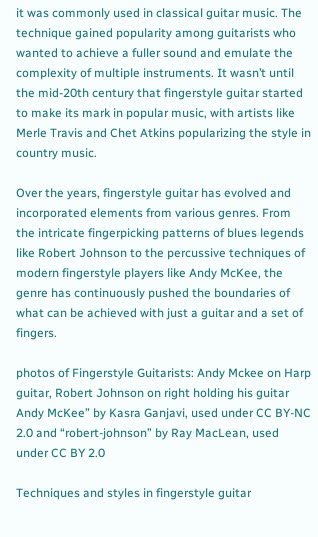it was commonly used in classical guitar music. The technique gained popularity among guitarists who wanted to achieve a fuller sound and emulate the complexity of multiple instruments. It wasn’t until the mid-20th century that fingerstyle guitar started to make its mark in popular music, with artists like Merle Travis and Chet Atkins popularizing the style in country music.

Over the years, fingerstyle guitar has evolved and incorporated elements from various genres. From the intricate fingerpicking patterns of blues legends like Robert Johnson to the percussive techniques of modern fingerstyle players like Andy McKee, the genre has continuously pushed the boundaries of what can be achieved with just a guitar and a set of fingers.

photos of Fingerstyle Guitarists: Andy Mckee on Harp guitar, Robert Johnson on right holding his guitar
Andy McKee” by Kasra Ganjavi, used under CC BY-NC 2.0 and “robert-johnson” by Ray MacLean, used under CC BY 2.0

Techniques and styles in fingerstyle guitar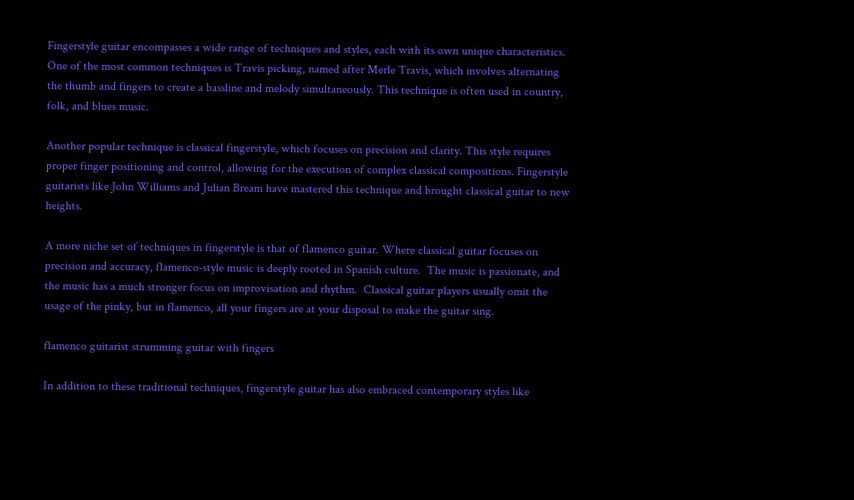Fingerstyle guitar encompasses a wide range of techniques and styles, each with its own unique characteristics. One of the most common techniques is Travis picking, named after Merle Travis, which involves alternating the thumb and fingers to create a bassline and melody simultaneously. This technique is often used in country, folk, and blues music.

Another popular technique is classical fingerstyle, which focuses on precision and clarity. This style requires proper finger positioning and control, allowing for the execution of complex classical compositions. Fingerstyle guitarists like John Williams and Julian Bream have mastered this technique and brought classical guitar to new heights.

A more niche set of techniques in fingerstyle is that of flamenco guitar. Where classical guitar focuses on precision and accuracy, flamenco-style music is deeply rooted in Spanish culture.  The music is passionate, and the music has a much stronger focus on improvisation and rhythm.  Classical guitar players usually omit the usage of the pinky, but in flamenco, all your fingers are at your disposal to make the guitar sing.

flamenco guitarist strumming guitar with fingers

In addition to these traditional techniques, fingerstyle guitar has also embraced contemporary styles like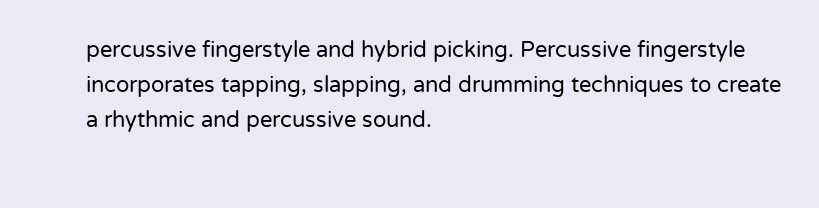percussive fingerstyle and hybrid picking. Percussive fingerstyle incorporates tapping, slapping, and drumming techniques to create a rhythmic and percussive sound.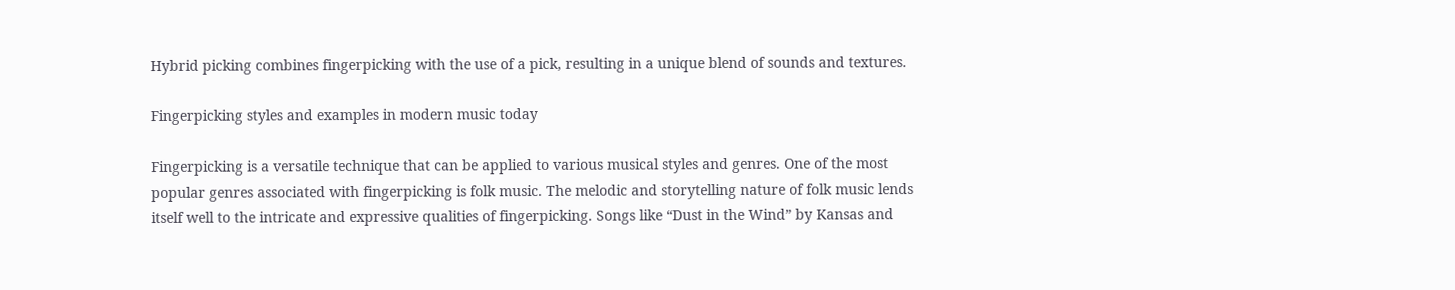Hybrid picking combines fingerpicking with the use of a pick, resulting in a unique blend of sounds and textures.

Fingerpicking styles and examples in modern music today

Fingerpicking is a versatile technique that can be applied to various musical styles and genres. One of the most popular genres associated with fingerpicking is folk music. The melodic and storytelling nature of folk music lends itself well to the intricate and expressive qualities of fingerpicking. Songs like “Dust in the Wind” by Kansas and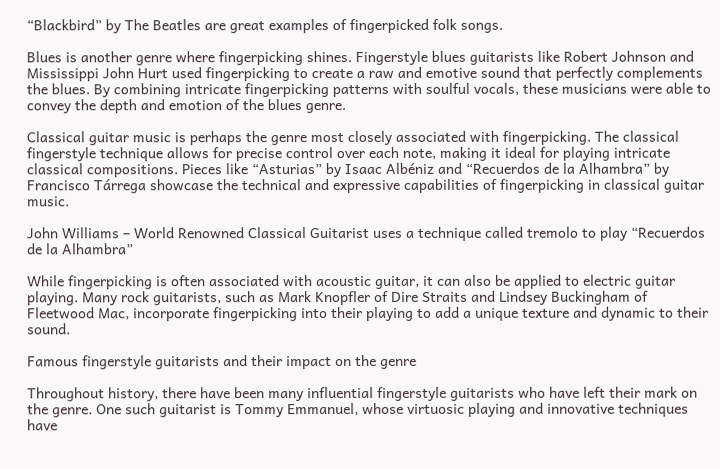“Blackbird” by The Beatles are great examples of fingerpicked folk songs.

Blues is another genre where fingerpicking shines. Fingerstyle blues guitarists like Robert Johnson and Mississippi John Hurt used fingerpicking to create a raw and emotive sound that perfectly complements the blues. By combining intricate fingerpicking patterns with soulful vocals, these musicians were able to convey the depth and emotion of the blues genre.

Classical guitar music is perhaps the genre most closely associated with fingerpicking. The classical fingerstyle technique allows for precise control over each note, making it ideal for playing intricate classical compositions. Pieces like “Asturias” by Isaac Albéniz and “Recuerdos de la Alhambra” by Francisco Tárrega showcase the technical and expressive capabilities of fingerpicking in classical guitar music.

John Williams – World Renowned Classical Guitarist uses a technique called tremolo to play “Recuerdos de la Alhambra”

While fingerpicking is often associated with acoustic guitar, it can also be applied to electric guitar playing. Many rock guitarists, such as Mark Knopfler of Dire Straits and Lindsey Buckingham of Fleetwood Mac, incorporate fingerpicking into their playing to add a unique texture and dynamic to their sound.

Famous fingerstyle guitarists and their impact on the genre

Throughout history, there have been many influential fingerstyle guitarists who have left their mark on the genre. One such guitarist is Tommy Emmanuel, whose virtuosic playing and innovative techniques have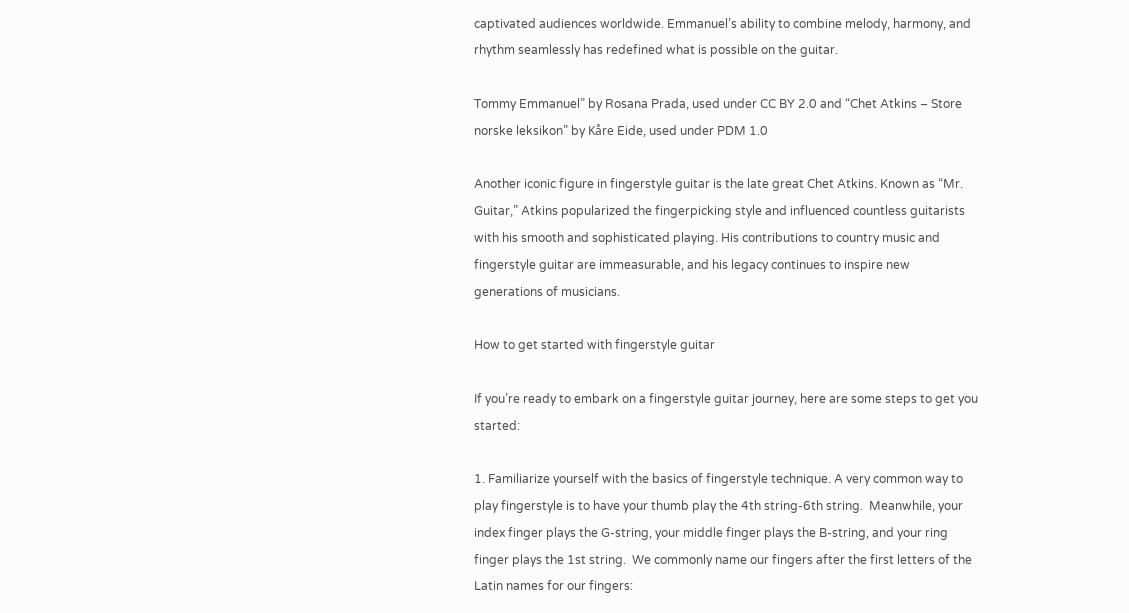captivated audiences worldwide. Emmanuel’s ability to combine melody, harmony, and rhythm seamlessly has redefined what is possible on the guitar.

Tommy Emmanuel” by Rosana Prada, used under CC BY 2.0 and “Chet Atkins – Store norske leksikon” by Kåre Eide, used under PDM 1.0

Another iconic figure in fingerstyle guitar is the late great Chet Atkins. Known as “Mr. Guitar,” Atkins popularized the fingerpicking style and influenced countless guitarists with his smooth and sophisticated playing. His contributions to country music and fingerstyle guitar are immeasurable, and his legacy continues to inspire new generations of musicians.

How to get started with fingerstyle guitar

If you’re ready to embark on a fingerstyle guitar journey, here are some steps to get you started:

1. Familiarize yourself with the basics of fingerstyle technique. A very common way to play fingerstyle is to have your thumb play the 4th string-6th string.  Meanwhile, your index finger plays the G-string, your middle finger plays the B-string, and your ring finger plays the 1st string.  We commonly name our fingers after the first letters of the Latin names for our fingers: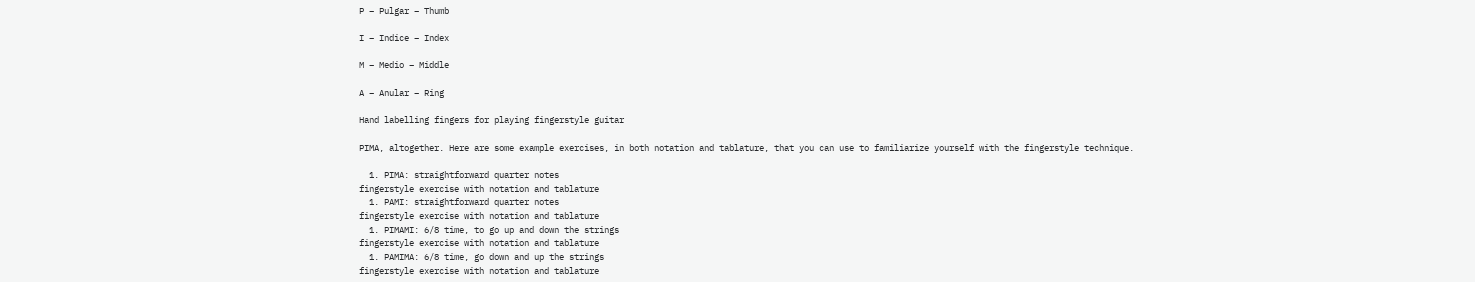P – Pulgar – Thumb

I – Indice – Index

M – Medio – Middle

A – Anular – Ring

Hand labelling fingers for playing fingerstyle guitar

PIMA, altogether. Here are some example exercises, in both notation and tablature, that you can use to familiarize yourself with the fingerstyle technique.

  1. PIMA: straightforward quarter notes
fingerstyle exercise with notation and tablature
  1. PAMI: straightforward quarter notes
fingerstyle exercise with notation and tablature
  1. PIMAMI: 6/8 time, to go up and down the strings
fingerstyle exercise with notation and tablature
  1. PAMIMA: 6/8 time, go down and up the strings
fingerstyle exercise with notation and tablature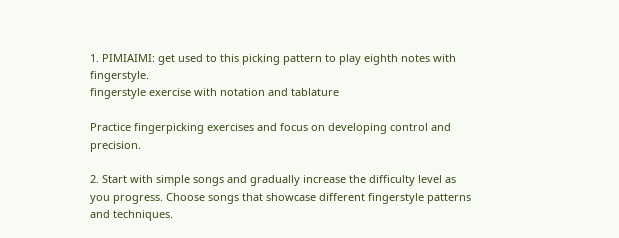1. PIMIAIMI: get used to this picking pattern to play eighth notes with fingerstyle.
fingerstyle exercise with notation and tablature

Practice fingerpicking exercises and focus on developing control and precision.

2. Start with simple songs and gradually increase the difficulty level as you progress. Choose songs that showcase different fingerstyle patterns and techniques.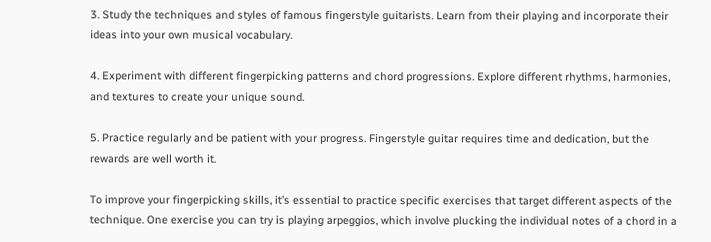3. Study the techniques and styles of famous fingerstyle guitarists. Learn from their playing and incorporate their ideas into your own musical vocabulary.

4. Experiment with different fingerpicking patterns and chord progressions. Explore different rhythms, harmonies, and textures to create your unique sound.

5. Practice regularly and be patient with your progress. Fingerstyle guitar requires time and dedication, but the rewards are well worth it.

To improve your fingerpicking skills, it’s essential to practice specific exercises that target different aspects of the technique. One exercise you can try is playing arpeggios, which involve plucking the individual notes of a chord in a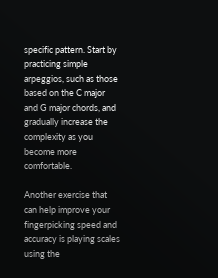specific pattern. Start by practicing simple arpeggios, such as those based on the C major and G major chords, and gradually increase the complexity as you become more comfortable.

Another exercise that can help improve your fingerpicking speed and accuracy is playing scales using the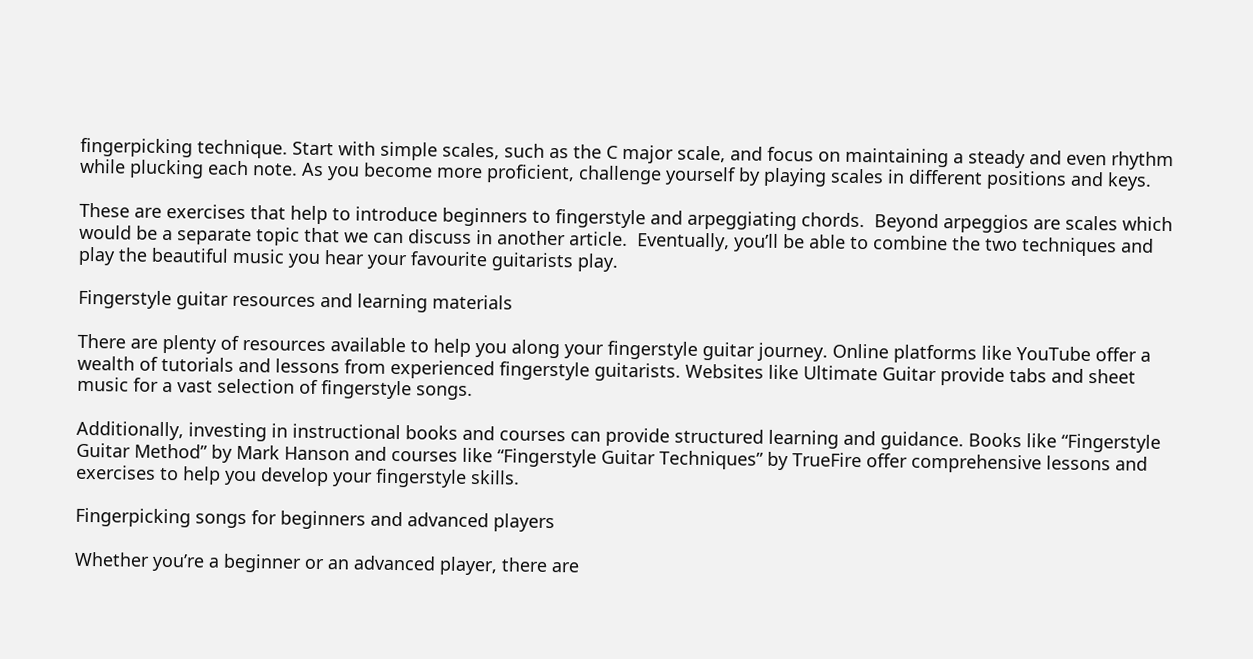fingerpicking technique. Start with simple scales, such as the C major scale, and focus on maintaining a steady and even rhythm while plucking each note. As you become more proficient, challenge yourself by playing scales in different positions and keys.

These are exercises that help to introduce beginners to fingerstyle and arpeggiating chords.  Beyond arpeggios are scales which would be a separate topic that we can discuss in another article.  Eventually, you’ll be able to combine the two techniques and play the beautiful music you hear your favourite guitarists play.

Fingerstyle guitar resources and learning materials

There are plenty of resources available to help you along your fingerstyle guitar journey. Online platforms like YouTube offer a wealth of tutorials and lessons from experienced fingerstyle guitarists. Websites like Ultimate Guitar provide tabs and sheet music for a vast selection of fingerstyle songs.

Additionally, investing in instructional books and courses can provide structured learning and guidance. Books like “Fingerstyle Guitar Method” by Mark Hanson and courses like “Fingerstyle Guitar Techniques” by TrueFire offer comprehensive lessons and exercises to help you develop your fingerstyle skills.

Fingerpicking songs for beginners and advanced players

Whether you’re a beginner or an advanced player, there are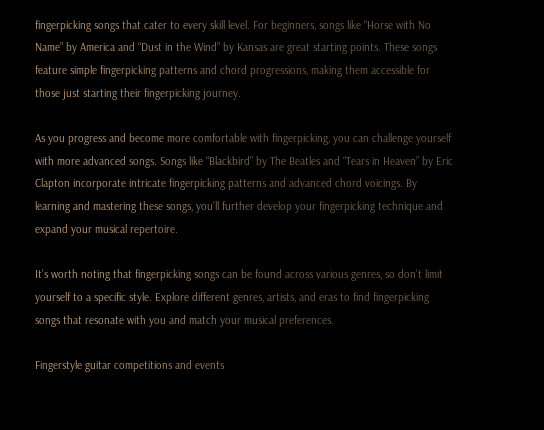fingerpicking songs that cater to every skill level. For beginners, songs like “Horse with No Name” by America and “Dust in the Wind” by Kansas are great starting points. These songs feature simple fingerpicking patterns and chord progressions, making them accessible for those just starting their fingerpicking journey.

As you progress and become more comfortable with fingerpicking, you can challenge yourself with more advanced songs. Songs like “Blackbird” by The Beatles and “Tears in Heaven” by Eric Clapton incorporate intricate fingerpicking patterns and advanced chord voicings. By learning and mastering these songs, you’ll further develop your fingerpicking technique and expand your musical repertoire.

It’s worth noting that fingerpicking songs can be found across various genres, so don’t limit yourself to a specific style. Explore different genres, artists, and eras to find fingerpicking songs that resonate with you and match your musical preferences.

Fingerstyle guitar competitions and events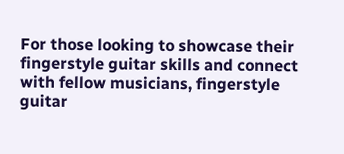For those looking to showcase their fingerstyle guitar skills and connect with fellow musicians, fingerstyle guitar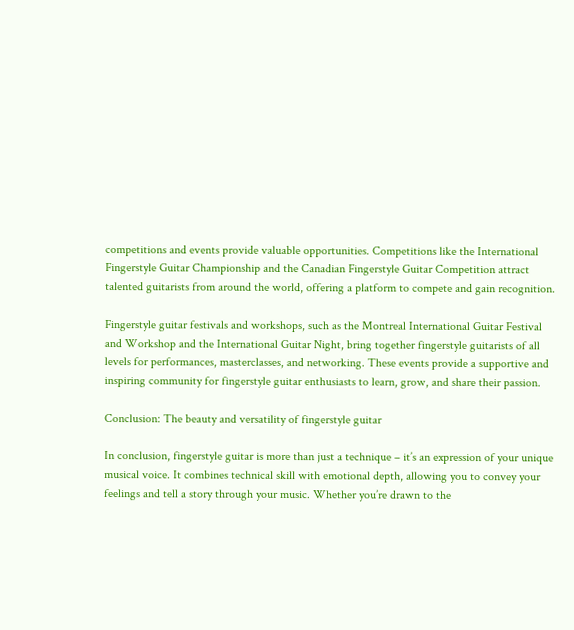competitions and events provide valuable opportunities. Competitions like the International Fingerstyle Guitar Championship and the Canadian Fingerstyle Guitar Competition attract talented guitarists from around the world, offering a platform to compete and gain recognition.

Fingerstyle guitar festivals and workshops, such as the Montreal International Guitar Festival and Workshop and the International Guitar Night, bring together fingerstyle guitarists of all levels for performances, masterclasses, and networking. These events provide a supportive and inspiring community for fingerstyle guitar enthusiasts to learn, grow, and share their passion.

Conclusion: The beauty and versatility of fingerstyle guitar

In conclusion, fingerstyle guitar is more than just a technique – it’s an expression of your unique musical voice. It combines technical skill with emotional depth, allowing you to convey your feelings and tell a story through your music. Whether you’re drawn to the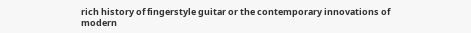rich history of fingerstyle guitar or the contemporary innovations of modern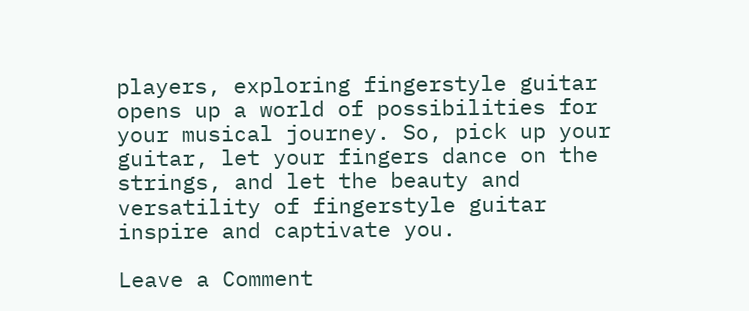players, exploring fingerstyle guitar opens up a world of possibilities for your musical journey. So, pick up your guitar, let your fingers dance on the strings, and let the beauty and versatility of fingerstyle guitar inspire and captivate you.

Leave a Comment